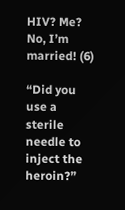HIV? Me? No, I’m married! (6)

“Did you use a sterile needle to inject the heroin?”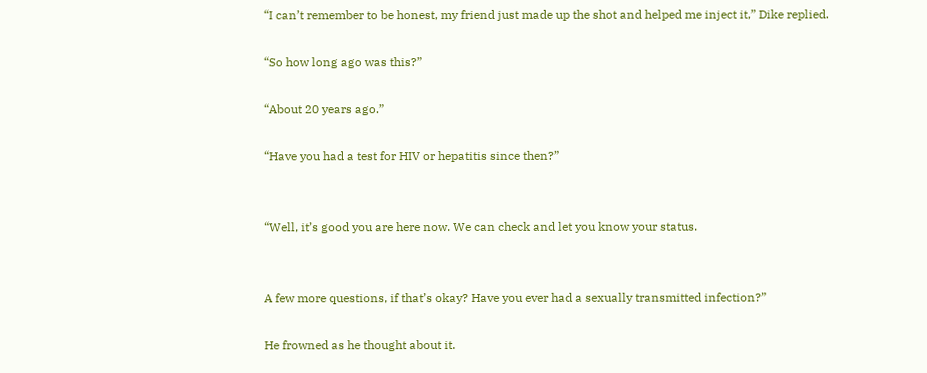“I can’t remember to be honest, my friend just made up the shot and helped me inject it,” Dike replied.

“So how long ago was this?”

“About 20 years ago.”

“Have you had a test for HIV or hepatitis since then?”


“Well, it’s good you are here now. We can check and let you know your status.


A few more questions, if that’s okay? Have you ever had a sexually transmitted infection?”

He frowned as he thought about it.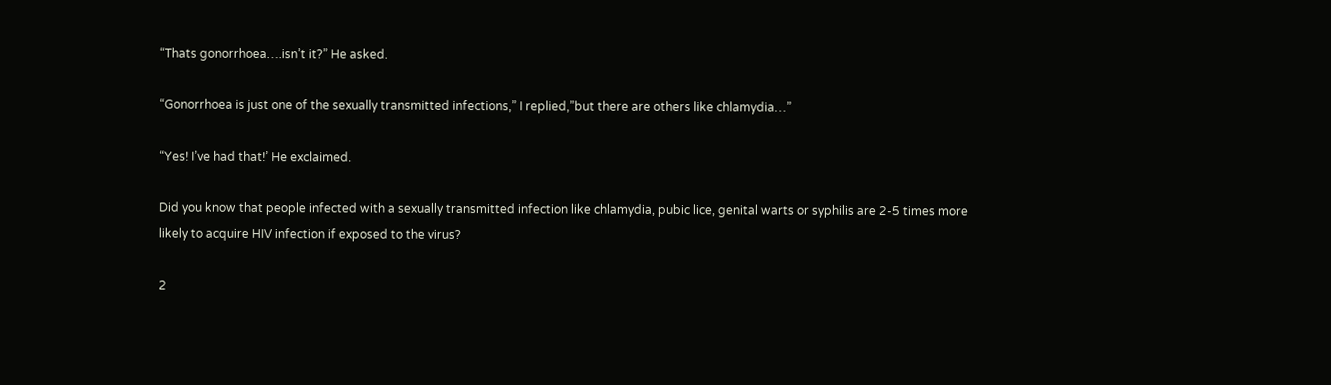“Thats gonorrhoea….isn’t it?” He asked.

“Gonorrhoea is just one of the sexually transmitted infections,” I replied,”but there are others like chlamydia…”

“Yes! I’ve had that!’ He exclaimed.

Did you know that people infected with a sexually transmitted infection like chlamydia, pubic lice, genital warts or syphilis are 2-5 times more likely to acquire HIV infection if exposed to the virus?

2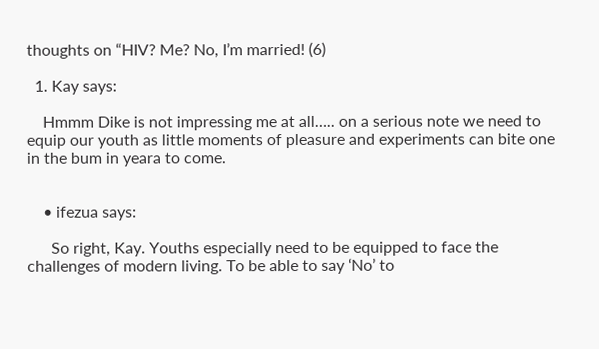thoughts on “HIV? Me? No, I’m married! (6)

  1. Kay says:

    Hmmm Dike is not impressing me at all….. on a serious note we need to equip our youth as little moments of pleasure and experiments can bite one in the bum in yeara to come.


    • ifezua says:

      So right, Kay. Youths especially need to be equipped to face the challenges of modern living. To be able to say ‘No’ to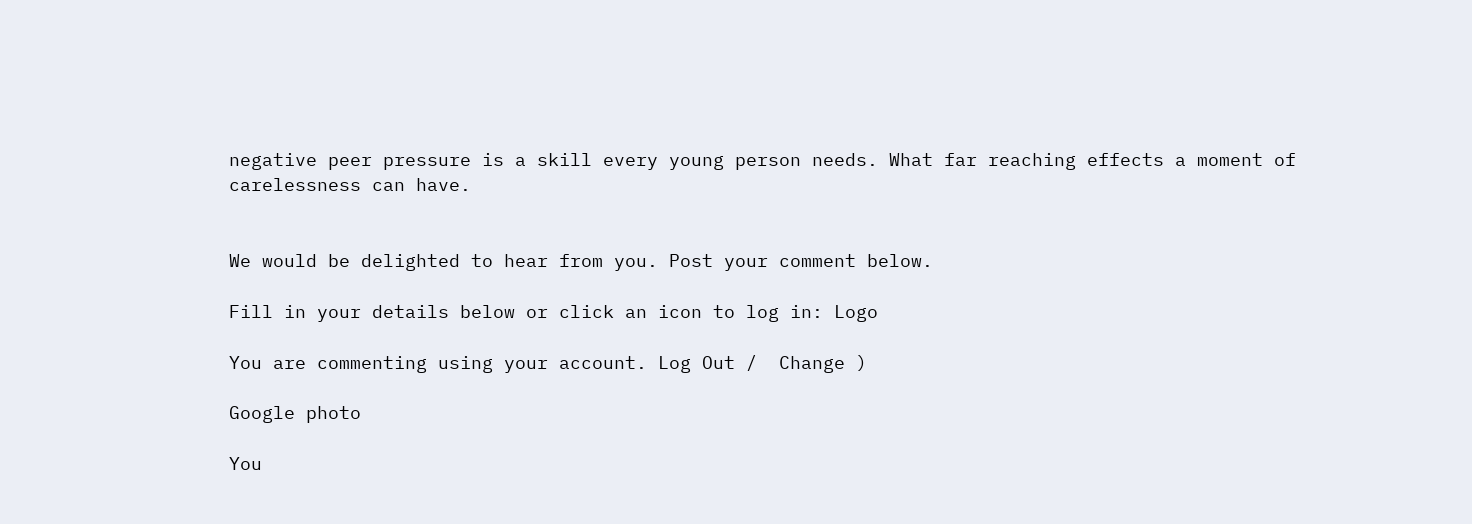negative peer pressure is a skill every young person needs. What far reaching effects a moment of carelessness can have.


We would be delighted to hear from you. Post your comment below.

Fill in your details below or click an icon to log in: Logo

You are commenting using your account. Log Out /  Change )

Google photo

You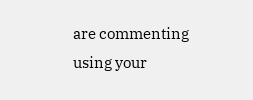are commenting using your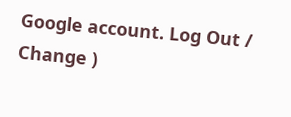Google account. Log Out /  Change )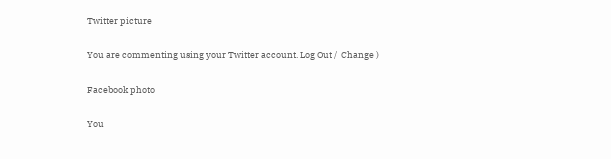Twitter picture

You are commenting using your Twitter account. Log Out /  Change )

Facebook photo

You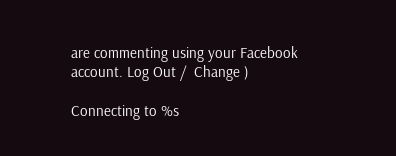are commenting using your Facebook account. Log Out /  Change )

Connecting to %s